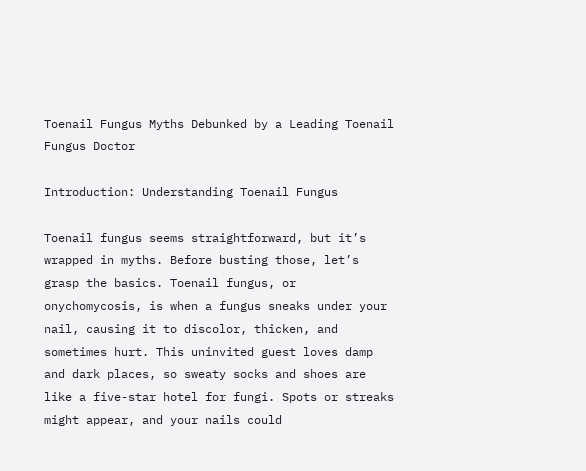Toenail Fungus Myths Debunked by a Leading Toenail Fungus Doctor

Introduction: Understanding Toenail Fungus

Toenail fungus seems straightforward, but it’s wrapped in myths. Before busting those, let’s grasp the basics. Toenail fungus, or onychomycosis, is when a fungus sneaks under your nail, causing it to discolor, thicken, and sometimes hurt. This uninvited guest loves damp and dark places, so sweaty socks and shoes are like a five-star hotel for fungi. Spots or streaks might appear, and your nails could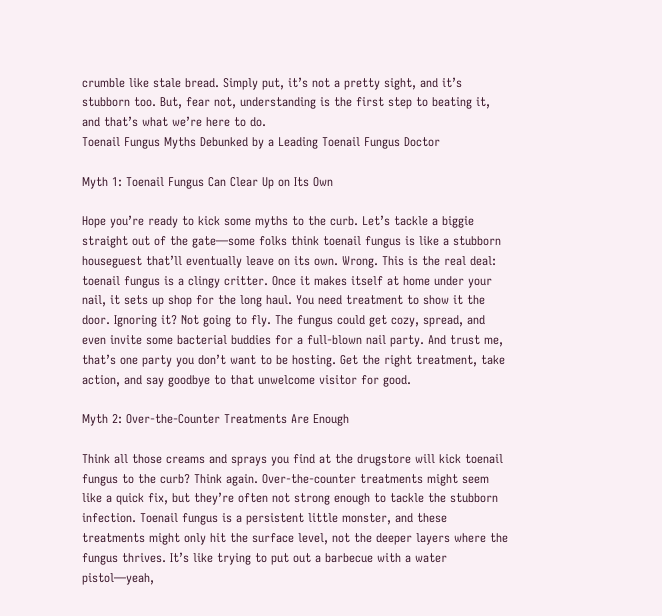crumble like stale bread. Simply put, it’s not a pretty sight, and it’s stubborn too. But, fear not, understanding is the first step to beating it, and that’s what we’re here to do.
Toenail Fungus Myths Debunked by a Leading Toenail Fungus Doctor

Myth 1: Toenail Fungus Can Clear Up on Its Own

Hope you’re ready to kick some myths to the curb. Let’s tackle a biggie straight out of the gate—some folks think toenail fungus is like a stubborn houseguest that’ll eventually leave on its own. Wrong. This is the real deal: toenail fungus is a clingy critter. Once it makes itself at home under your nail, it sets up shop for the long haul. You need treatment to show it the door. Ignoring it? Not going to fly. The fungus could get cozy, spread, and even invite some bacterial buddies for a full-blown nail party. And trust me, that’s one party you don’t want to be hosting. Get the right treatment, take action, and say goodbye to that unwelcome visitor for good.

Myth 2: Over-the-Counter Treatments Are Enough

Think all those creams and sprays you find at the drugstore will kick toenail fungus to the curb? Think again. Over-the-counter treatments might seem like a quick fix, but they’re often not strong enough to tackle the stubborn infection. Toenail fungus is a persistent little monster, and these treatments might only hit the surface level, not the deeper layers where the fungus thrives. It’s like trying to put out a barbecue with a water pistol—yeah,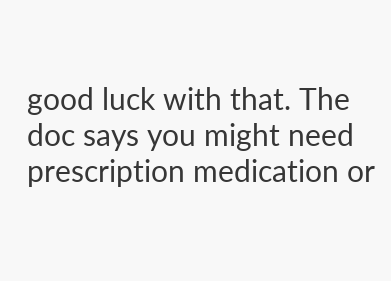good luck with that. The doc says you might need prescription medication or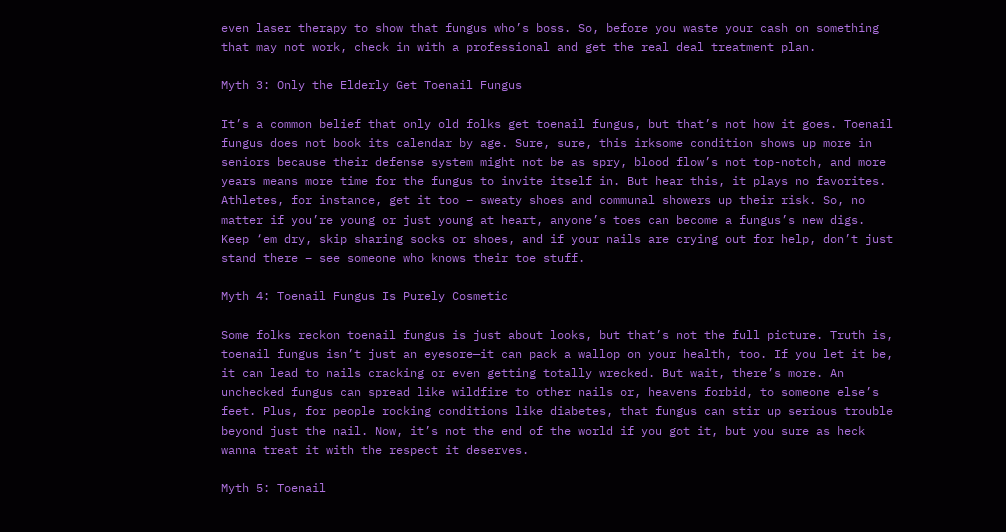even laser therapy to show that fungus who’s boss. So, before you waste your cash on something that may not work, check in with a professional and get the real deal treatment plan.

Myth 3: Only the Elderly Get Toenail Fungus

It’s a common belief that only old folks get toenail fungus, but that’s not how it goes. Toenail fungus does not book its calendar by age. Sure, sure, this irksome condition shows up more in seniors because their defense system might not be as spry, blood flow’s not top-notch, and more years means more time for the fungus to invite itself in. But hear this, it plays no favorites. Athletes, for instance, get it too – sweaty shoes and communal showers up their risk. So, no matter if you’re young or just young at heart, anyone’s toes can become a fungus’s new digs. Keep ‘em dry, skip sharing socks or shoes, and if your nails are crying out for help, don’t just stand there – see someone who knows their toe stuff.

Myth 4: Toenail Fungus Is Purely Cosmetic

Some folks reckon toenail fungus is just about looks, but that’s not the full picture. Truth is, toenail fungus isn’t just an eyesore—it can pack a wallop on your health, too. If you let it be, it can lead to nails cracking or even getting totally wrecked. But wait, there’s more. An unchecked fungus can spread like wildfire to other nails or, heavens forbid, to someone else’s feet. Plus, for people rocking conditions like diabetes, that fungus can stir up serious trouble beyond just the nail. Now, it’s not the end of the world if you got it, but you sure as heck wanna treat it with the respect it deserves.

Myth 5: Toenail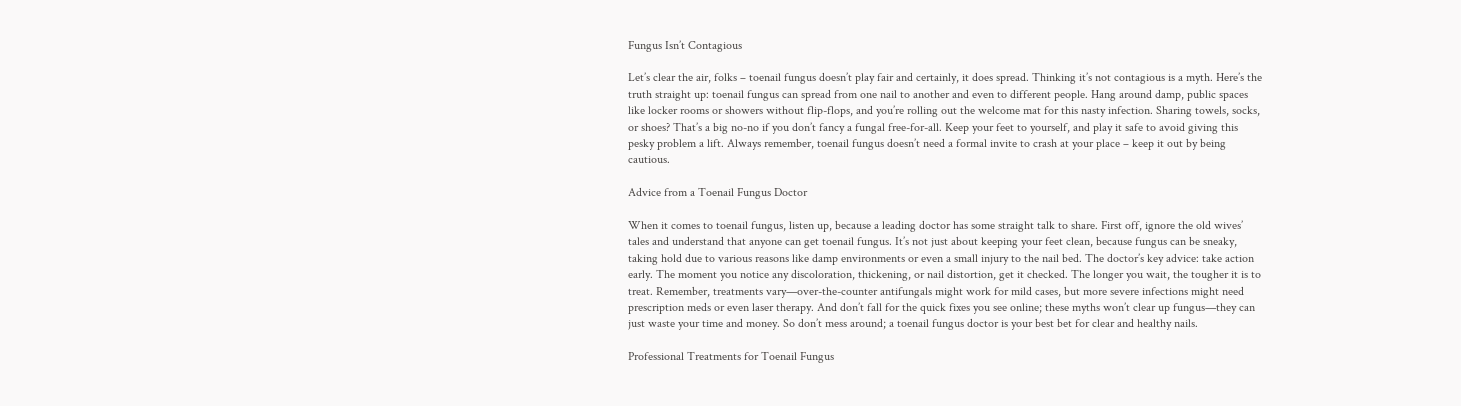Fungus Isn’t Contagious

Let’s clear the air, folks – toenail fungus doesn’t play fair and certainly, it does spread. Thinking it’s not contagious is a myth. Here’s the truth straight up: toenail fungus can spread from one nail to another and even to different people. Hang around damp, public spaces like locker rooms or showers without flip-flops, and you’re rolling out the welcome mat for this nasty infection. Sharing towels, socks, or shoes? That’s a big no-no if you don’t fancy a fungal free-for-all. Keep your feet to yourself, and play it safe to avoid giving this pesky problem a lift. Always remember, toenail fungus doesn’t need a formal invite to crash at your place – keep it out by being cautious.

Advice from a Toenail Fungus Doctor

When it comes to toenail fungus, listen up, because a leading doctor has some straight talk to share. First off, ignore the old wives’ tales and understand that anyone can get toenail fungus. It’s not just about keeping your feet clean, because fungus can be sneaky, taking hold due to various reasons like damp environments or even a small injury to the nail bed. The doctor’s key advice: take action early. The moment you notice any discoloration, thickening, or nail distortion, get it checked. The longer you wait, the tougher it is to treat. Remember, treatments vary—over-the-counter antifungals might work for mild cases, but more severe infections might need prescription meds or even laser therapy. And don’t fall for the quick fixes you see online; these myths won’t clear up fungus—they can just waste your time and money. So don’t mess around; a toenail fungus doctor is your best bet for clear and healthy nails.

Professional Treatments for Toenail Fungus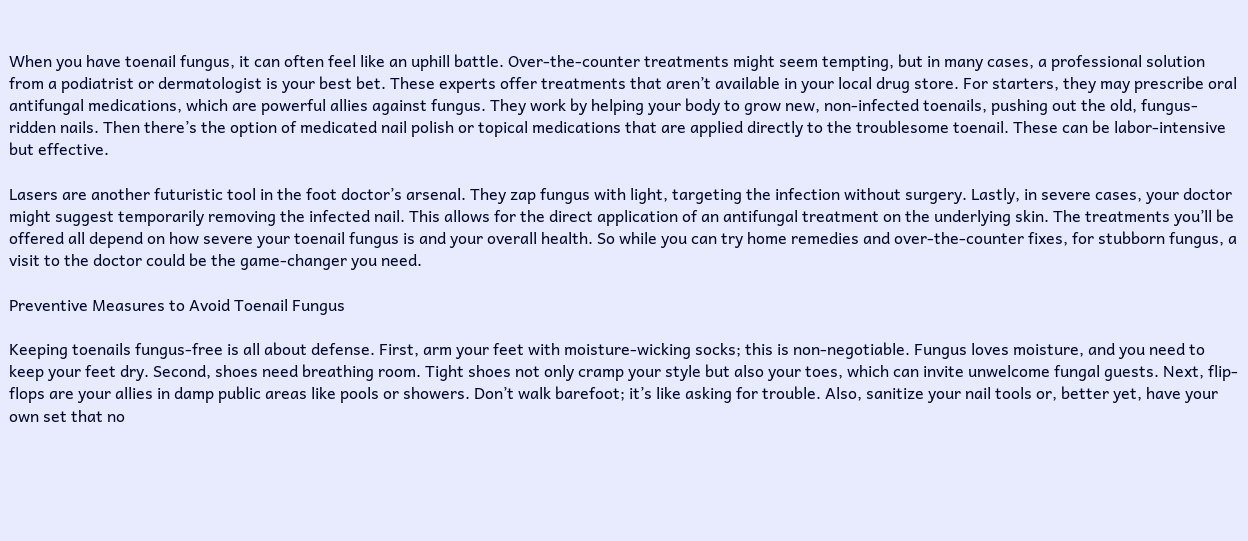When you have toenail fungus, it can often feel like an uphill battle. Over-the-counter treatments might seem tempting, but in many cases, a professional solution from a podiatrist or dermatologist is your best bet. These experts offer treatments that aren’t available in your local drug store. For starters, they may prescribe oral antifungal medications, which are powerful allies against fungus. They work by helping your body to grow new, non-infected toenails, pushing out the old, fungus-ridden nails. Then there’s the option of medicated nail polish or topical medications that are applied directly to the troublesome toenail. These can be labor-intensive but effective.

Lasers are another futuristic tool in the foot doctor’s arsenal. They zap fungus with light, targeting the infection without surgery. Lastly, in severe cases, your doctor might suggest temporarily removing the infected nail. This allows for the direct application of an antifungal treatment on the underlying skin. The treatments you’ll be offered all depend on how severe your toenail fungus is and your overall health. So while you can try home remedies and over-the-counter fixes, for stubborn fungus, a visit to the doctor could be the game-changer you need.

Preventive Measures to Avoid Toenail Fungus

Keeping toenails fungus-free is all about defense. First, arm your feet with moisture-wicking socks; this is non-negotiable. Fungus loves moisture, and you need to keep your feet dry. Second, shoes need breathing room. Tight shoes not only cramp your style but also your toes, which can invite unwelcome fungal guests. Next, flip-flops are your allies in damp public areas like pools or showers. Don’t walk barefoot; it’s like asking for trouble. Also, sanitize your nail tools or, better yet, have your own set that no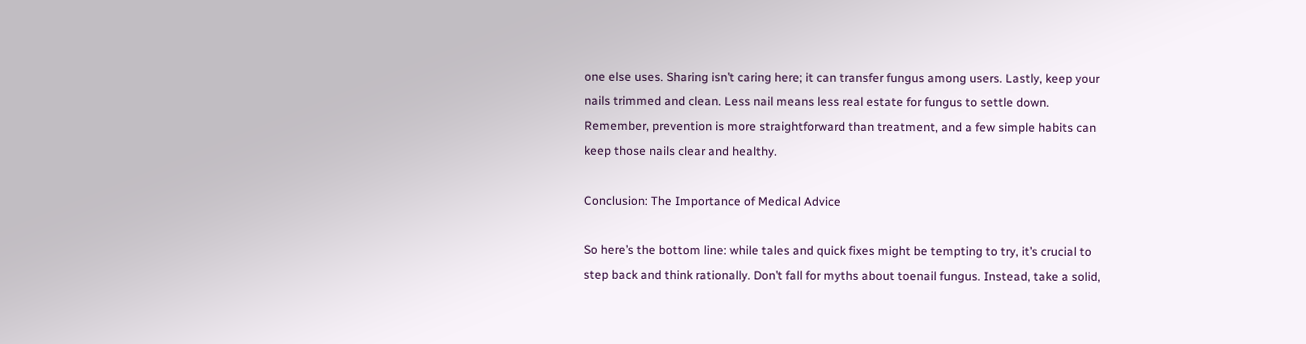one else uses. Sharing isn’t caring here; it can transfer fungus among users. Lastly, keep your nails trimmed and clean. Less nail means less real estate for fungus to settle down. Remember, prevention is more straightforward than treatment, and a few simple habits can keep those nails clear and healthy.

Conclusion: The Importance of Medical Advice

So here’s the bottom line: while tales and quick fixes might be tempting to try, it’s crucial to step back and think rationally. Don’t fall for myths about toenail fungus. Instead, take a solid,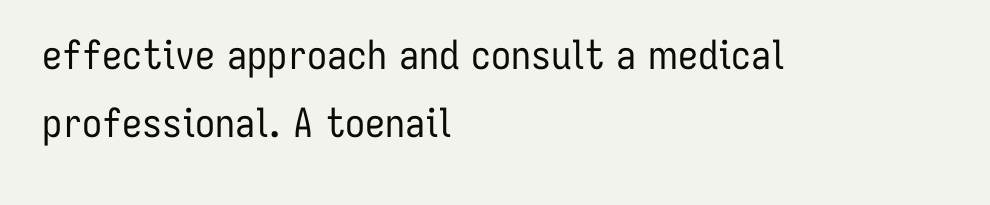effective approach and consult a medical professional. A toenail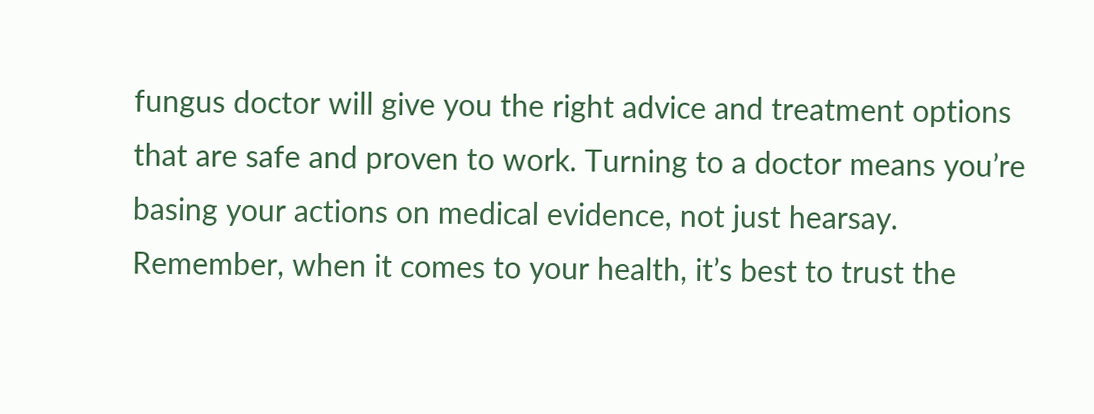fungus doctor will give you the right advice and treatment options that are safe and proven to work. Turning to a doctor means you’re basing your actions on medical evidence, not just hearsay. Remember, when it comes to your health, it’s best to trust the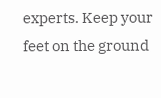experts. Keep your feet on the ground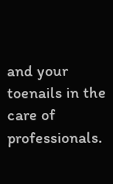and your toenails in the care of professionals.